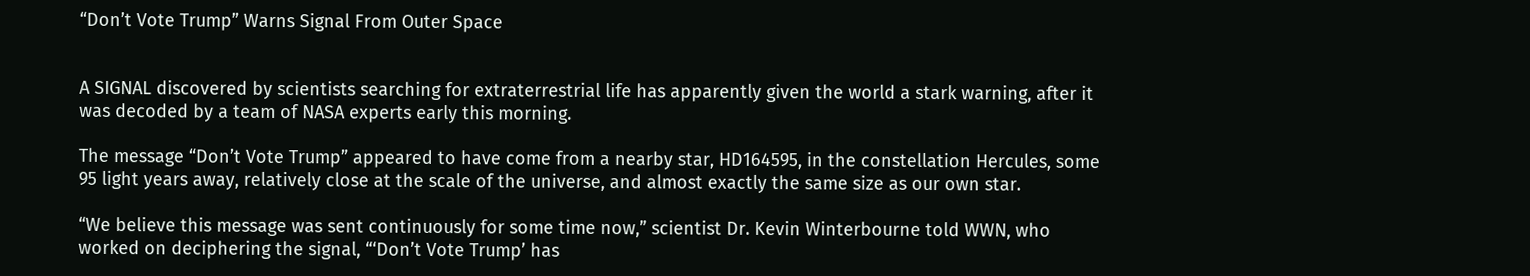“Don’t Vote Trump” Warns Signal From Outer Space


A SIGNAL discovered by scientists searching for extraterrestrial life has apparently given the world a stark warning, after it was decoded by a team of NASA experts early this morning.

The message “Don’t Vote Trump” appeared to have come from a nearby star, HD164595, in the constellation Hercules, some 95 light years away, relatively close at the scale of the universe, and almost exactly the same size as our own star.

“We believe this message was sent continuously for some time now,” scientist Dr. Kevin Winterbourne told WWN, who worked on deciphering the signal, “‘Don’t Vote Trump’ has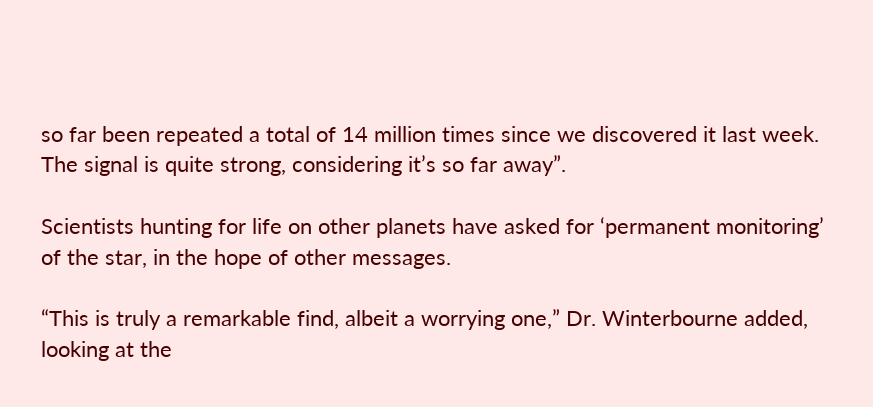so far been repeated a total of 14 million times since we discovered it last week. The signal is quite strong, considering it’s so far away”.

Scientists hunting for life on other planets have asked for ‘permanent monitoring’ of the star, in the hope of other messages.

“This is truly a remarkable find, albeit a worrying one,” Dr. Winterbourne added, looking at the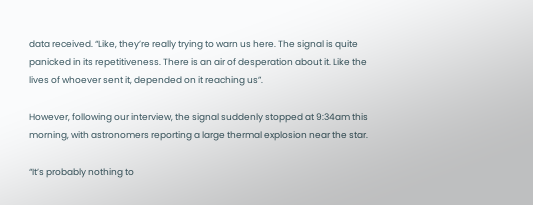data received. “Like, they’re really trying to warn us here. The signal is quite panicked in its repetitiveness. There is an air of desperation about it. Like the lives of whoever sent it, depended on it reaching us”.

However, following our interview, the signal suddenly stopped at 9:34am this morning, with astronomers reporting a large thermal explosion near the star.

“It’s probably nothing to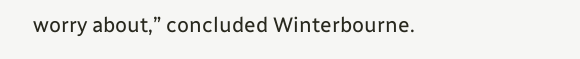worry about,” concluded Winterbourne.